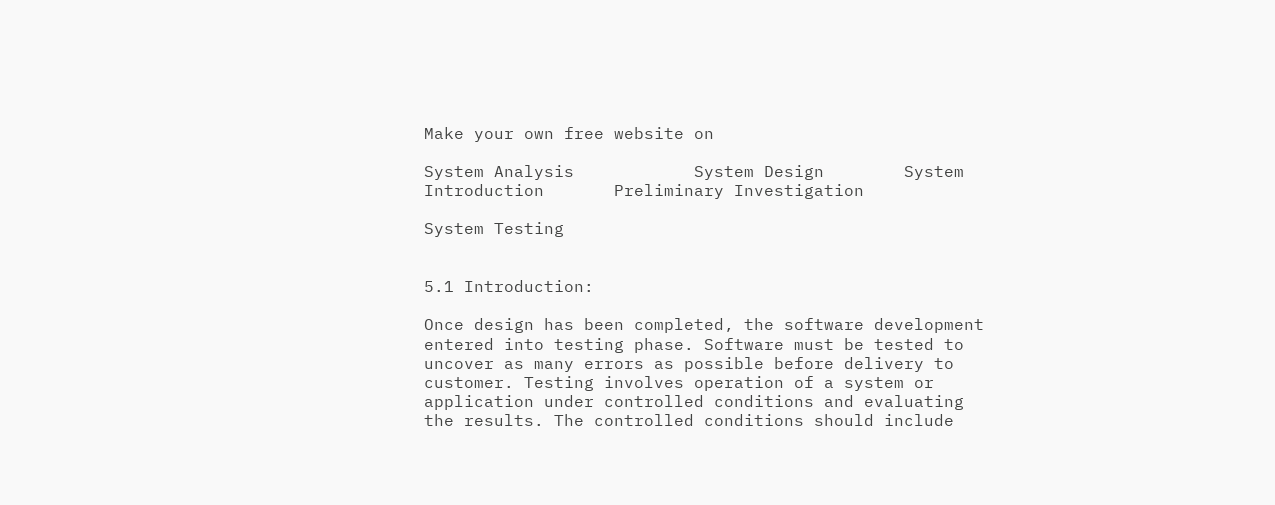Make your own free website on

System Analysis            System Design        System Introduction       Preliminary Investigation

System Testing


5.1 Introduction:

Once design has been completed, the software development entered into testing phase. Software must be tested to uncover as many errors as possible before delivery to customer. Testing involves operation of a system or application under controlled conditions and evaluating the results. The controlled conditions should include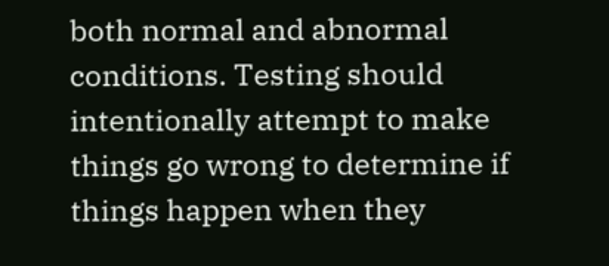both normal and abnormal conditions. Testing should intentionally attempt to make things go wrong to determine if things happen when they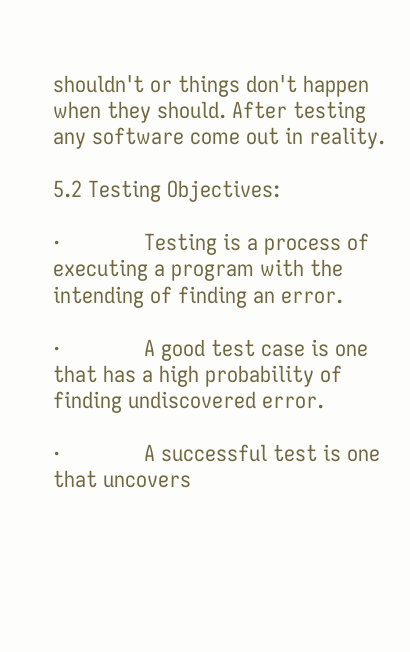shouldn't or things don't happen when they should. After testing any software come out in reality.

5.2 Testing Objectives:

·              Testing is a process of executing a program with the intending of finding an error.

·              A good test case is one that has a high probability of finding undiscovered error.

·              A successful test is one that uncovers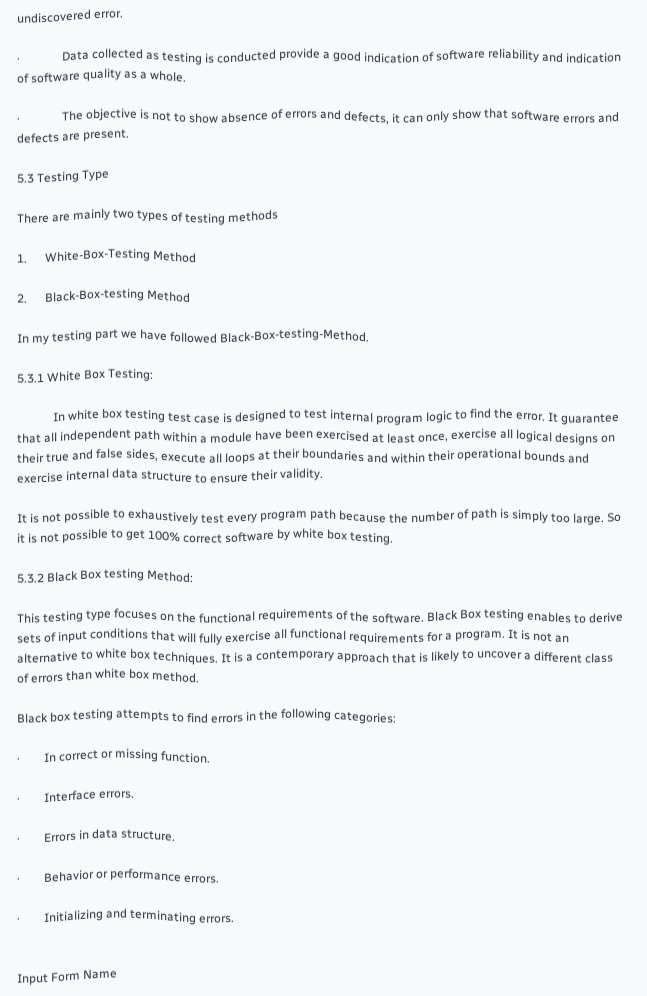undiscovered error.

·              Data collected as testing is conducted provide a good indication of software reliability and indication of software quality as a whole.

·              The objective is not to show absence of errors and defects, it can only show that software errors and defects are present.

5.3 Testing Type

There are mainly two types of testing methods

1.      White-Box-Testing Method

2.      Black-Box-testing Method

In my testing part we have followed Black-Box-testing-Method.

5.3.1 White Box Testing:

            In white box testing test case is designed to test internal program logic to find the error. It guarantee that all independent path within a module have been exercised at least once, exercise all logical designs on their true and false sides, execute all loops at their boundaries and within their operational bounds and exercise internal data structure to ensure their validity.

It is not possible to exhaustively test every program path because the number of path is simply too large. So it is not possible to get 100% correct software by white box testing.

5.3.2 Black Box testing Method:

This testing type focuses on the functional requirements of the software. Black Box testing enables to derive sets of input conditions that will fully exercise all functional requirements for a program. It is not an alternative to white box techniques. It is a contemporary approach that is likely to uncover a different class of errors than white box method.

Black box testing attempts to find errors in the following categories:

·        In correct or missing function.

·        Interface errors.

·        Errors in data structure.

·        Behavior or performance errors.

·        Initializing and terminating errors.


Input Form Name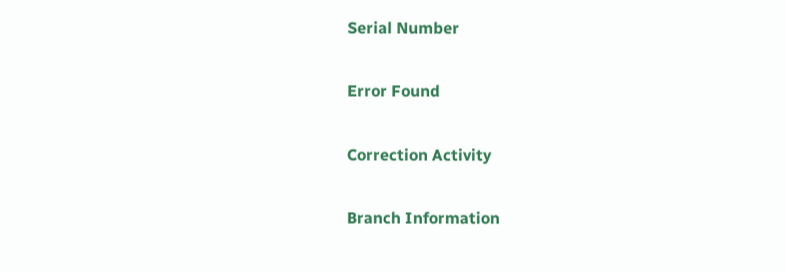Serial Number

Error Found

Correction Activity

Branch Information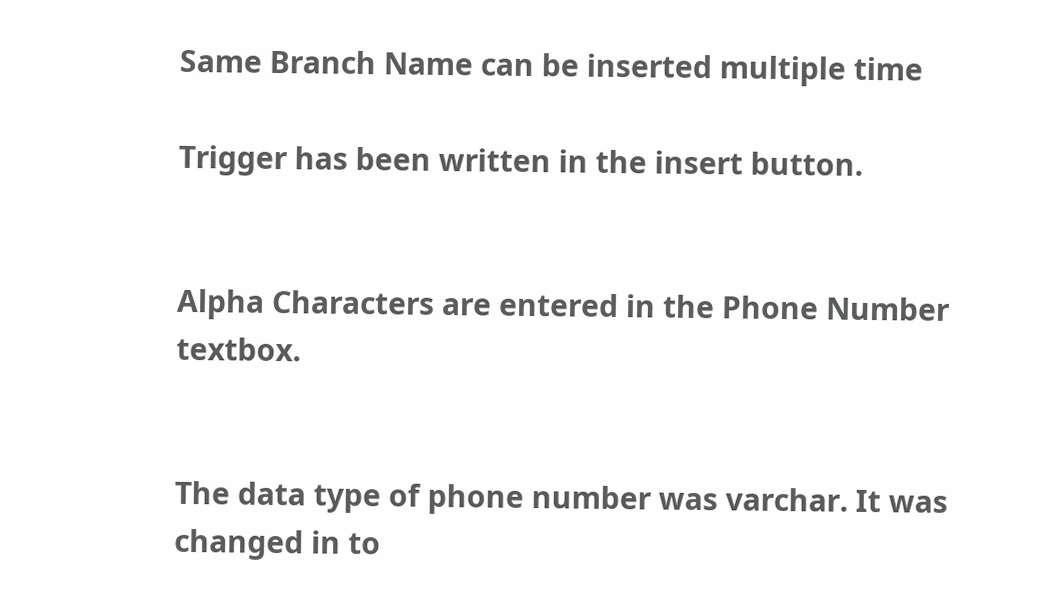Same Branch Name can be inserted multiple time

Trigger has been written in the insert button.


Alpha Characters are entered in the Phone Number textbox.


The data type of phone number was varchar. It was changed in to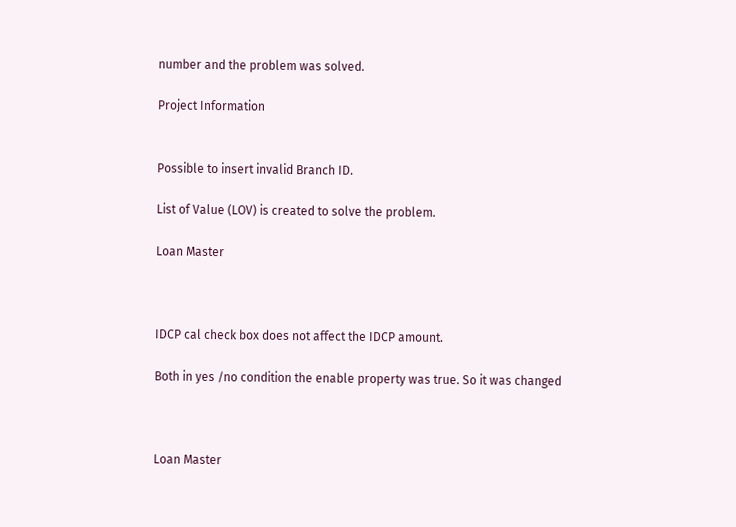number and the problem was solved.

Project Information


Possible to insert invalid Branch ID.

List of Value (LOV) is created to solve the problem.

Loan Master



IDCP cal check box does not affect the IDCP amount.

Both in yes /no condition the enable property was true. So it was changed



Loan Master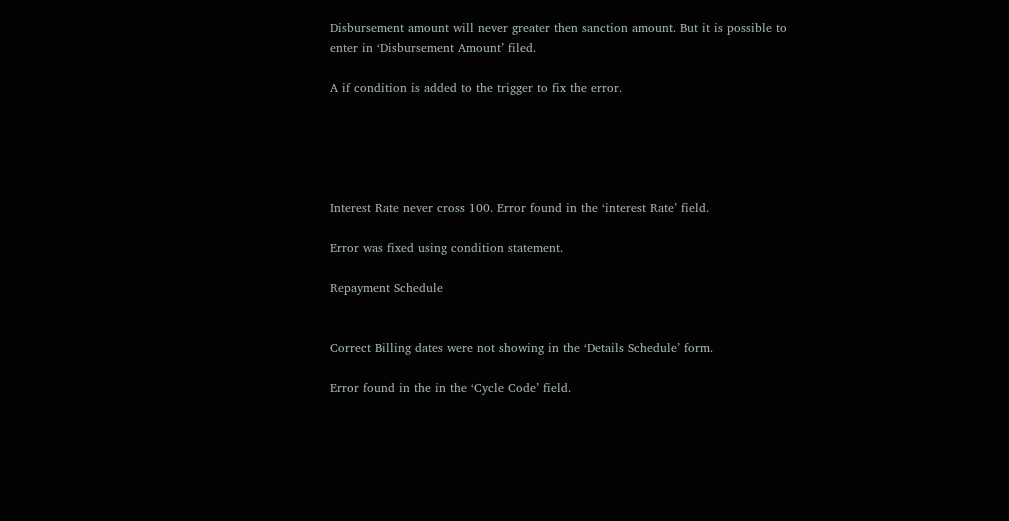Disbursement amount will never greater then sanction amount. But it is possible to enter in ‘Disbursement Amount’ filed.

A if condition is added to the trigger to fix the error.





Interest Rate never cross 100. Error found in the ‘interest Rate’ field.

Error was fixed using condition statement.

Repayment Schedule


Correct Billing dates were not showing in the ‘Details Schedule’ form.

Error found in the in the ‘Cycle Code’ field.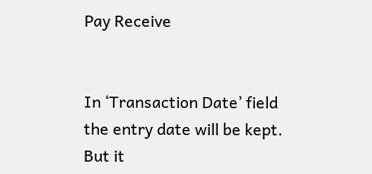Pay Receive


In ‘Transaction Date’ field the entry date will be kept. But it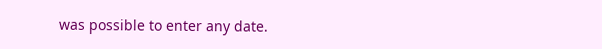was possible to enter any date.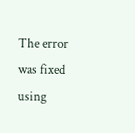The error was fixed using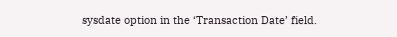sysdate option in the ‘Transaction Date’ field.